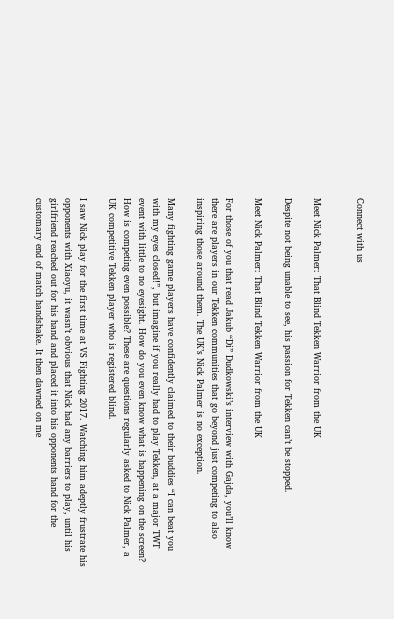Connect with us


Meet Nick Palmer: That Blind Tekken Warrior from the UK

Despite not being unable to see, his passion for Tekken can’t be stopped.

Meet Nick Palmer: That Blind Tekken Warrior from the UK

For those of you that read Jakub “Di” Dudkowski’s interview with Gajda, you’ll know there are players in our Tekken communities that go beyond just competing to also inspiring those around them. The UK’s Nick Palmer is no exception.

Many fighting game players have confidently claimed to their buddies “I can beat you with my eyes closed!”, but imagine if you really had to play Tekken, at a major TWT event with little to no eyesight. How do you even know what is happening on the screen? How is competing even possible? These are questions regularly asked to Nick Palmer, a UK competitive Tekken player who is registered blind.

I saw Nick play for the first time at VS Fighting 2017. Watching him adeptly frustrate his opponents with Xiaoyu, it wasn’t obvious that Nick had any barriers to play, until his girlfriend reached out for his hand and placed it into his opponents hand for the customary end of match handshake. It then dawned on me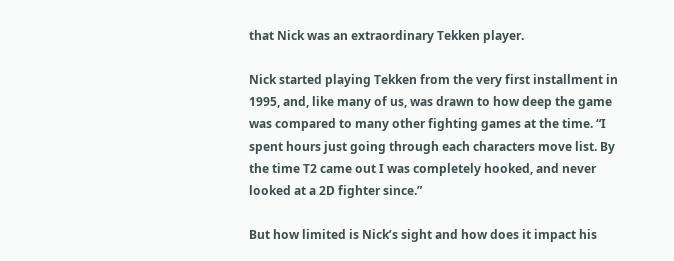that Nick was an extraordinary Tekken player.

Nick started playing Tekken from the very first installment in 1995, and, like many of us, was drawn to how deep the game was compared to many other fighting games at the time. “I spent hours just going through each characters move list. By the time T2 came out I was completely hooked, and never looked at a 2D fighter since.”

But how limited is Nick’s sight and how does it impact his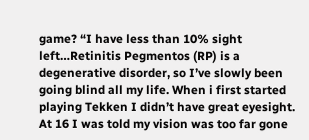game? “I have less than 10% sight left…Retinitis Pegmentos (RP) is a degenerative disorder, so I’ve slowly been going blind all my life. When i first started playing Tekken I didn’t have great eyesight. At 16 I was told my vision was too far gone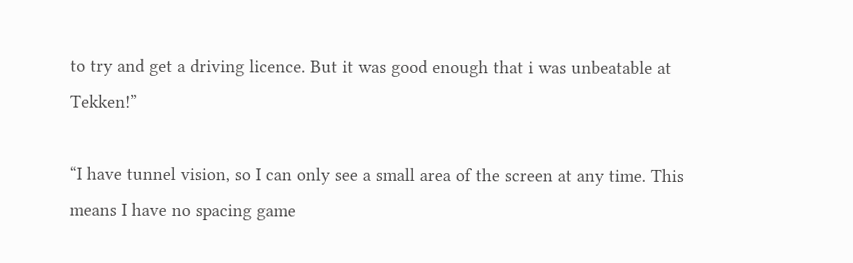to try and get a driving licence. But it was good enough that i was unbeatable at Tekken!”

“I have tunnel vision, so I can only see a small area of the screen at any time. This means I have no spacing game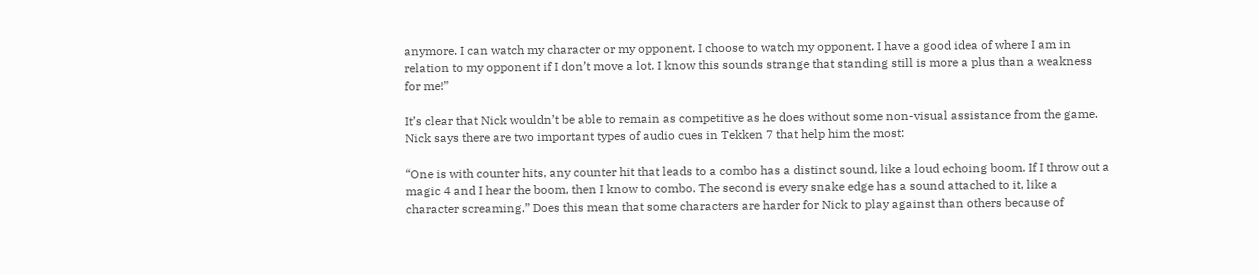anymore. I can watch my character or my opponent. I choose to watch my opponent. I have a good idea of where I am in relation to my opponent if I don’t move a lot. I know this sounds strange that standing still is more a plus than a weakness for me!”

It’s clear that Nick wouldn’t be able to remain as competitive as he does without some non-visual assistance from the game. Nick says there are two important types of audio cues in Tekken 7 that help him the most:

“One is with counter hits, any counter hit that leads to a combo has a distinct sound, like a loud echoing boom. If I throw out a magic 4 and I hear the boom, then I know to combo. The second is every snake edge has a sound attached to it, like a character screaming.” Does this mean that some characters are harder for Nick to play against than others because of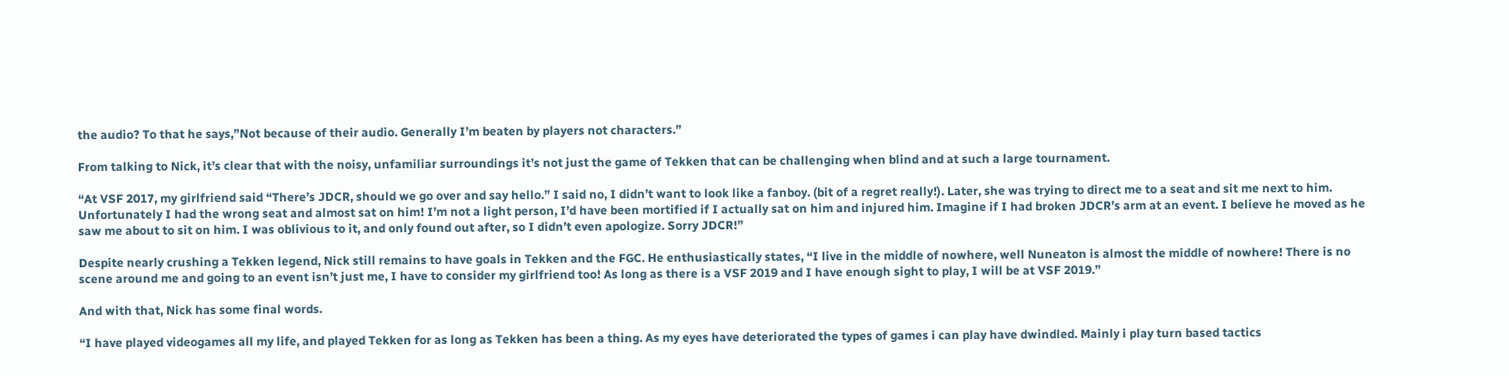the audio? To that he says,”Not because of their audio. Generally I’m beaten by players not characters.”

From talking to Nick, it’s clear that with the noisy, unfamiliar surroundings it’s not just the game of Tekken that can be challenging when blind and at such a large tournament.

“At VSF 2017, my girlfriend said “There’s JDCR, should we go over and say hello.” I said no, I didn’t want to look like a fanboy. (bit of a regret really!). Later, she was trying to direct me to a seat and sit me next to him. Unfortunately I had the wrong seat and almost sat on him! I’m not a light person, I’d have been mortified if I actually sat on him and injured him. Imagine if I had broken JDCR’s arm at an event. I believe he moved as he saw me about to sit on him. I was oblivious to it, and only found out after, so I didn’t even apologize. Sorry JDCR!”

Despite nearly crushing a Tekken legend, Nick still remains to have goals in Tekken and the FGC. He enthusiastically states, “I live in the middle of nowhere, well Nuneaton is almost the middle of nowhere! There is no scene around me and going to an event isn’t just me, I have to consider my girlfriend too! As long as there is a VSF 2019 and I have enough sight to play, I will be at VSF 2019.”

And with that, Nick has some final words.

“I have played videogames all my life, and played Tekken for as long as Tekken has been a thing. As my eyes have deteriorated the types of games i can play have dwindled. Mainly i play turn based tactics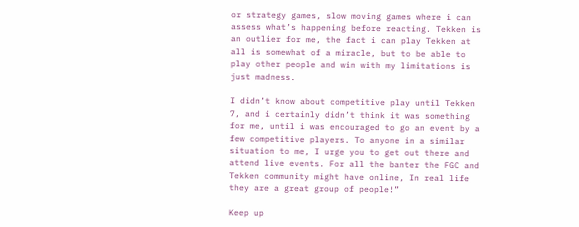or strategy games, slow moving games where i can assess what’s happening before reacting. Tekken is an outlier for me, the fact i can play Tekken at all is somewhat of a miracle, but to be able to play other people and win with my limitations is just madness.

I didn’t know about competitive play until Tekken 7, and i certainly didn’t think it was something for me, until i was encouraged to go an event by a few competitive players. To anyone in a similar situation to me, I urge you to get out there and attend live events. For all the banter the FGC and Tekken community might have online, In real life they are a great group of people!”

Keep up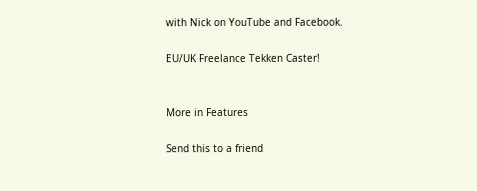with Nick on YouTube and Facebook.

EU/UK Freelance Tekken Caster!


More in Features

Send this to a friend